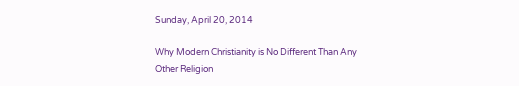Sunday, April 20, 2014

Why Modern Christianity is No Different Than Any Other Religion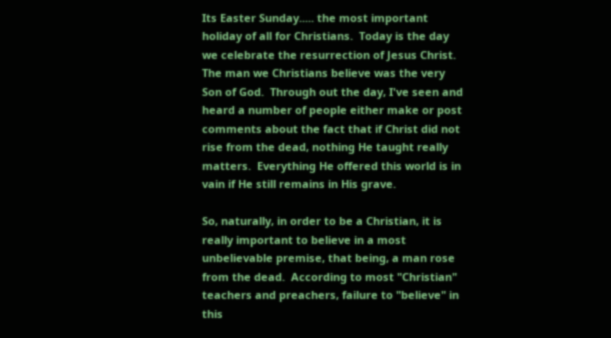Its Easter Sunday..... the most important holiday of all for Christians.  Today is the day we celebrate the resurrection of Jesus Christ.  The man we Christians believe was the very Son of God.  Through out the day, I've seen and heard a number of people either make or post comments about the fact that if Christ did not rise from the dead, nothing He taught really matters.  Everything He offered this world is in vain if He still remains in His grave.

So, naturally, in order to be a Christian, it is really important to believe in a most unbelievable premise, that being, a man rose from the dead.  According to most "Christian" teachers and preachers, failure to "believe" in this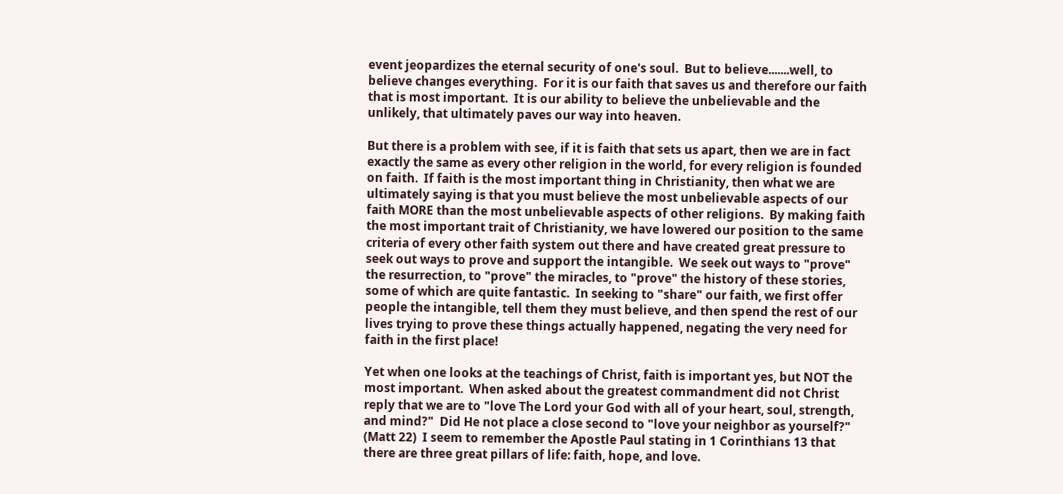event jeopardizes the eternal security of one's soul.  But to believe.......well, to believe changes everything.  For it is our faith that saves us and therefore our faith that is most important.  It is our ability to believe the unbelievable and the unlikely, that ultimately paves our way into heaven.

But there is a problem with see, if it is faith that sets us apart, then we are in fact exactly the same as every other religion in the world, for every religion is founded on faith.  If faith is the most important thing in Christianity, then what we are ultimately saying is that you must believe the most unbelievable aspects of our faith MORE than the most unbelievable aspects of other religions.  By making faith the most important trait of Christianity, we have lowered our position to the same criteria of every other faith system out there and have created great pressure to seek out ways to prove and support the intangible.  We seek out ways to "prove" the resurrection, to "prove" the miracles, to "prove" the history of these stories, some of which are quite fantastic.  In seeking to "share" our faith, we first offer people the intangible, tell them they must believe, and then spend the rest of our lives trying to prove these things actually happened, negating the very need for faith in the first place!

Yet when one looks at the teachings of Christ, faith is important yes, but NOT the most important.  When asked about the greatest commandment did not Christ reply that we are to "love The Lord your God with all of your heart, soul, strength, and mind?"  Did He not place a close second to "love your neighbor as yourself?" (Matt 22)  I seem to remember the Apostle Paul stating in 1 Corinthians 13 that there are three great pillars of life: faith, hope, and love.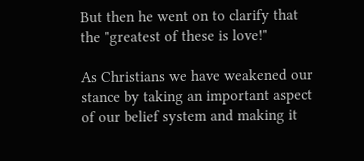But then he went on to clarify that the "greatest of these is love!"

As Christians we have weakened our stance by taking an important aspect of our belief system and making it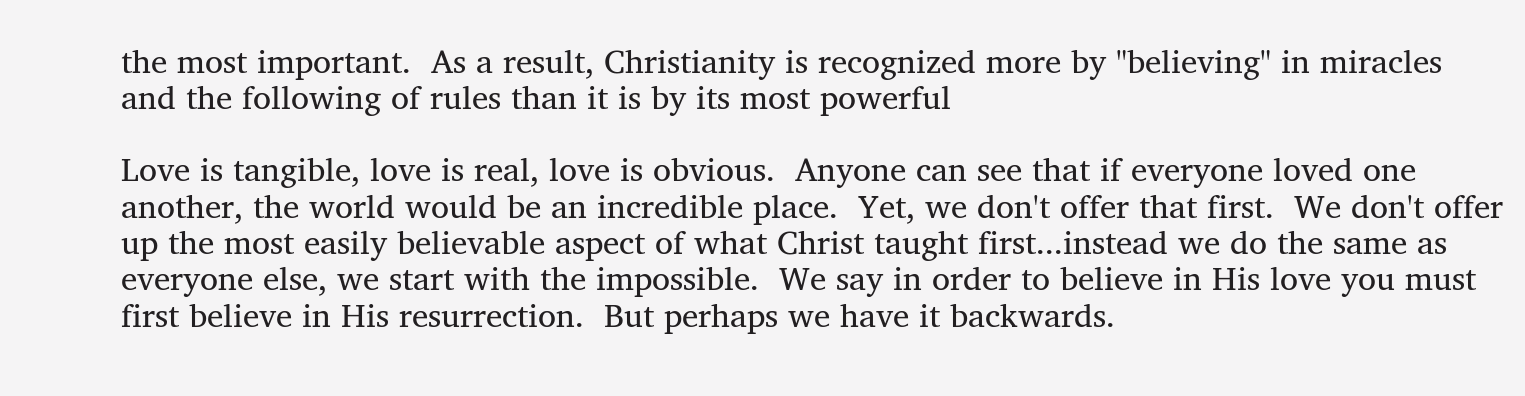the most important.  As a result, Christianity is recognized more by "believing" in miracles and the following of rules than it is by its most powerful

Love is tangible, love is real, love is obvious.  Anyone can see that if everyone loved one another, the world would be an incredible place.  Yet, we don't offer that first.  We don't offer up the most easily believable aspect of what Christ taught first...instead we do the same as everyone else, we start with the impossible.  We say in order to believe in His love you must first believe in His resurrection.  But perhaps we have it backwards.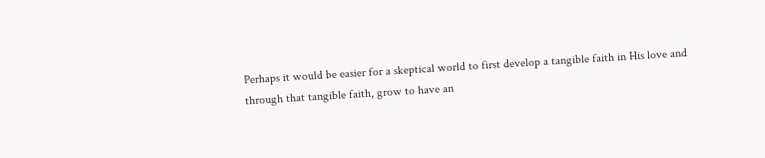Perhaps it would be easier for a skeptical world to first develop a tangible faith in His love and through that tangible faith, grow to have an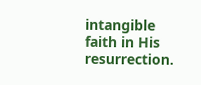intangible faith in His resurrection.